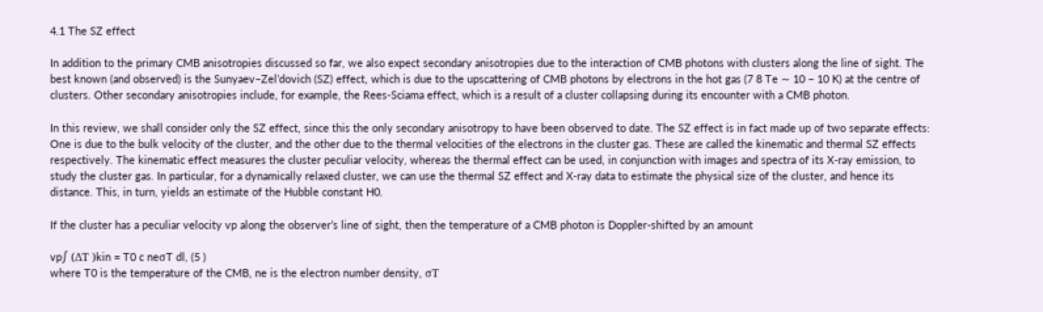4.1 The SZ effect

In addition to the primary CMB anisotropies discussed so far, we also expect secondary anisotropies due to the interaction of CMB photons with clusters along the line of sight. The best known (and observed) is the Sunyaev–Zel’dovich (SZ) effect, which is due to the upscattering of CMB photons by electrons in the hot gas (7 8 Te ∼ 10 − 10 K) at the centre of clusters. Other secondary anisotropies include, for example, the Rees-Sciama effect, which is a result of a cluster collapsing during its encounter with a CMB photon.

In this review, we shall consider only the SZ effect, since this the only secondary anisotropy to have been observed to date. The SZ effect is in fact made up of two separate effects: One is due to the bulk velocity of the cluster, and the other due to the thermal velocities of the electrons in the cluster gas. These are called the kinematic and thermal SZ effects respectively. The kinematic effect measures the cluster peculiar velocity, whereas the thermal effect can be used, in conjunction with images and spectra of its X-ray emission, to study the cluster gas. In particular, for a dynamically relaxed cluster, we can use the thermal SZ effect and X-ray data to estimate the physical size of the cluster, and hence its distance. This, in turn, yields an estimate of the Hubble constant H0.

If the cluster has a peculiar velocity vp along the observer’s line of sight, then the temperature of a CMB photon is Doppler-shifted by an amount

vp∫ (ΔT )kin = T0 c neσT dl, (5 )
where T0 is the temperature of the CMB, ne is the electron number density, σT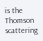is the Thomson scattering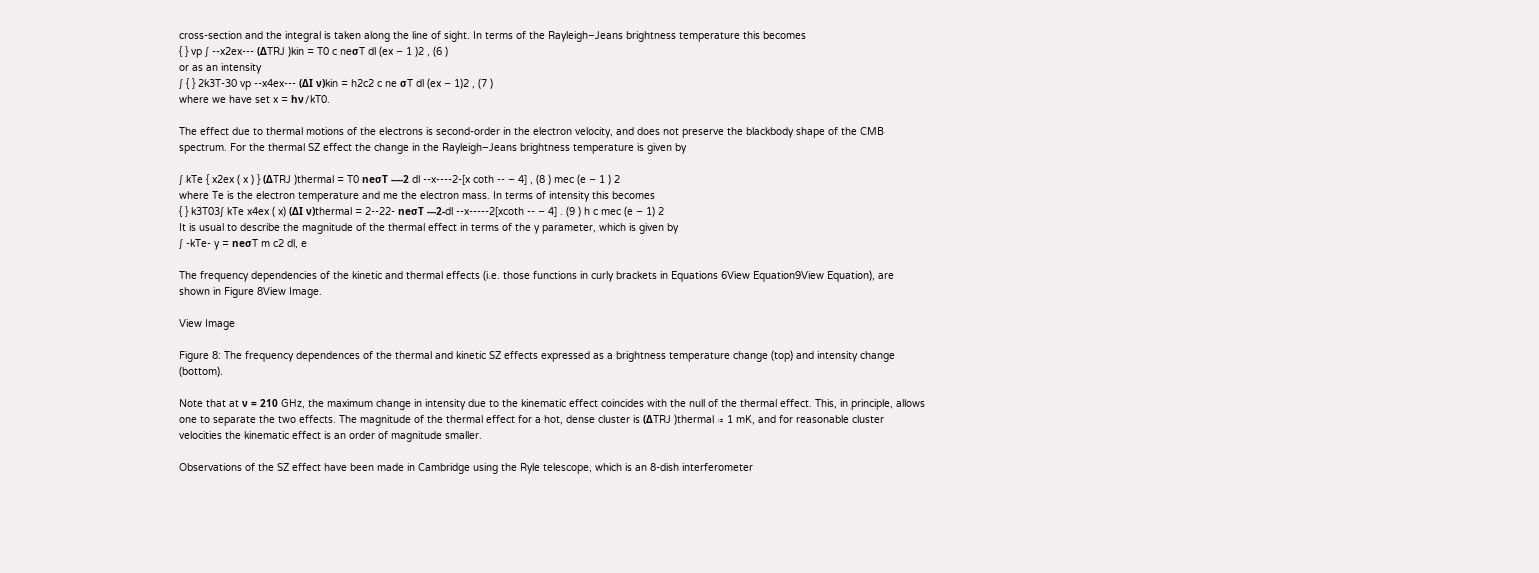cross-section and the integral is taken along the line of sight. In terms of the Rayleigh–Jeans brightness temperature this becomes
{ } vp ∫ --x2ex--- (ΔTRJ )kin = T0 c neσT dl (ex − 1 )2 , (6 )
or as an intensity
∫ { } 2k3T-30 vp --x4ex--- (ΔI ν)kin = h2c2 c ne σT dl (ex − 1)2 , (7 )
where we have set x = hν∕kT0.

The effect due to thermal motions of the electrons is second-order in the electron velocity, and does not preserve the blackbody shape of the CMB spectrum. For the thermal SZ effect the change in the Rayleigh–Jeans brightness temperature is given by

∫ kTe { x2ex ( x ) } (ΔTRJ )thermal = T0 neσT ----2 dl --x----2-[x coth -- − 4] , (8 ) mec (e − 1 ) 2
where Te is the electron temperature and me the electron mass. In terms of intensity this becomes
{ } k3T03∫ kTe x4ex ( x) (ΔI ν)thermal = 2--22- neσT ---2-dl --x-----2[xcoth -- − 4] . (9 ) h c mec (e − 1) 2
It is usual to describe the magnitude of the thermal effect in terms of the y parameter, which is given by
∫ -kTe- y = neσT m c2 dl, e

The frequency dependencies of the kinetic and thermal effects (i.e. those functions in curly brackets in Equations 6View Equation9View Equation), are shown in Figure 8View Image.

View Image

Figure 8: The frequency dependences of the thermal and kinetic SZ effects expressed as a brightness temperature change (top) and intensity change (bottom).

Note that at ν = 210 GHz, the maximum change in intensity due to the kinematic effect coincides with the null of the thermal effect. This, in principle, allows one to separate the two effects. The magnitude of the thermal effect for a hot, dense cluster is (ΔTRJ )thermal ≈ 1 mK, and for reasonable cluster velocities the kinematic effect is an order of magnitude smaller.

Observations of the SZ effect have been made in Cambridge using the Ryle telescope, which is an 8-dish interferometer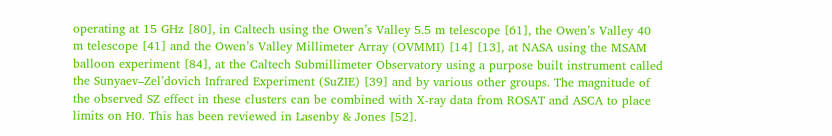operating at 15 GHz [80], in Caltech using the Owen’s Valley 5.5 m telescope [61], the Owen’s Valley 40 m telescope [41] and the Owen’s Valley Millimeter Array (OVMMI) [14] [13], at NASA using the MSAM balloon experiment [84], at the Caltech Submillimeter Observatory using a purpose built instrument called the Sunyaev–Zel’dovich Infrared Experiment (SuZIE) [39] and by various other groups. The magnitude of the observed SZ effect in these clusters can be combined with X-ray data from ROSAT and ASCA to place limits on H0. This has been reviewed in Lasenby & Jones [52].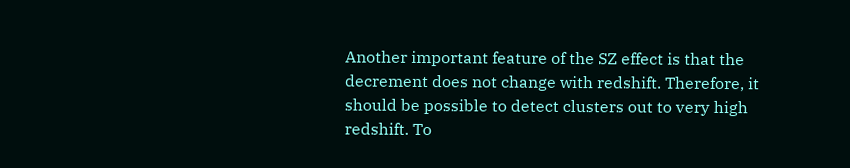Another important feature of the SZ effect is that the decrement does not change with redshift. Therefore, it should be possible to detect clusters out to very high redshift. To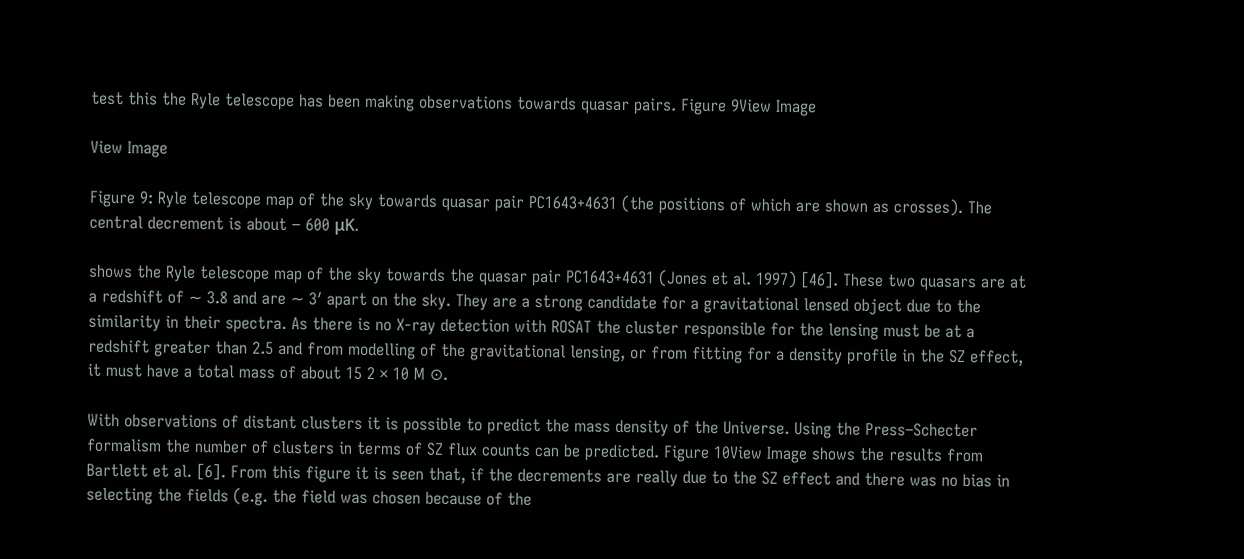test this the Ryle telescope has been making observations towards quasar pairs. Figure 9View Image

View Image

Figure 9: Ryle telescope map of the sky towards quasar pair PC1643+4631 (the positions of which are shown as crosses). The central decrement is about − 600 μK.

shows the Ryle telescope map of the sky towards the quasar pair PC1643+4631 (Jones et al. 1997) [46]. These two quasars are at a redshift of ∼ 3.8 and are ∼ 3′ apart on the sky. They are a strong candidate for a gravitational lensed object due to the similarity in their spectra. As there is no X-ray detection with ROSAT the cluster responsible for the lensing must be at a redshift greater than 2.5 and from modelling of the gravitational lensing, or from fitting for a density profile in the SZ effect, it must have a total mass of about 15 2 × 10 M ⊙.

With observations of distant clusters it is possible to predict the mass density of the Universe. Using the Press–Schecter formalism the number of clusters in terms of SZ flux counts can be predicted. Figure 10View Image shows the results from Bartlett et al. [6]. From this figure it is seen that, if the decrements are really due to the SZ effect and there was no bias in selecting the fields (e.g. the field was chosen because of the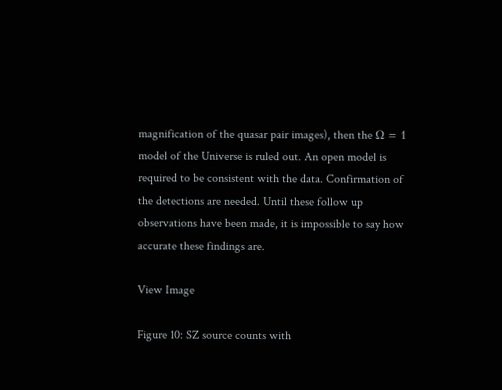magnification of the quasar pair images), then the Ω = 1 model of the Universe is ruled out. An open model is required to be consistent with the data. Confirmation of the detections are needed. Until these follow up observations have been made, it is impossible to say how accurate these findings are.

View Image

Figure 10: SZ source counts with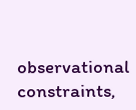observational constraints,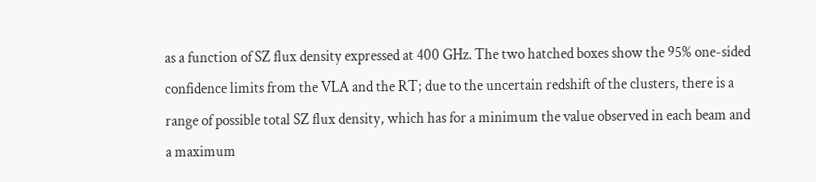as a function of SZ flux density expressed at 400 GHz. The two hatched boxes show the 95% one-sided confidence limits from the VLA and the RT; due to the uncertain redshift of the clusters, there is a range of possible total SZ flux density, which has for a minimum the value observed in each beam and a maximum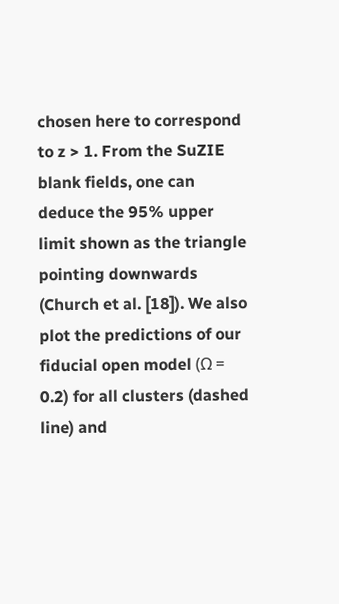chosen here to correspond to z > 1. From the SuZIE blank fields, one can deduce the 95% upper limit shown as the triangle pointing downwards (Church et al. [18]). We also plot the predictions of our fiducial open model (Ω = 0.2) for all clusters (dashed line) and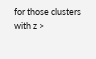for those clusters with z >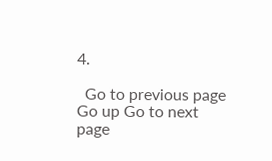4.

  Go to previous page Go up Go to next page